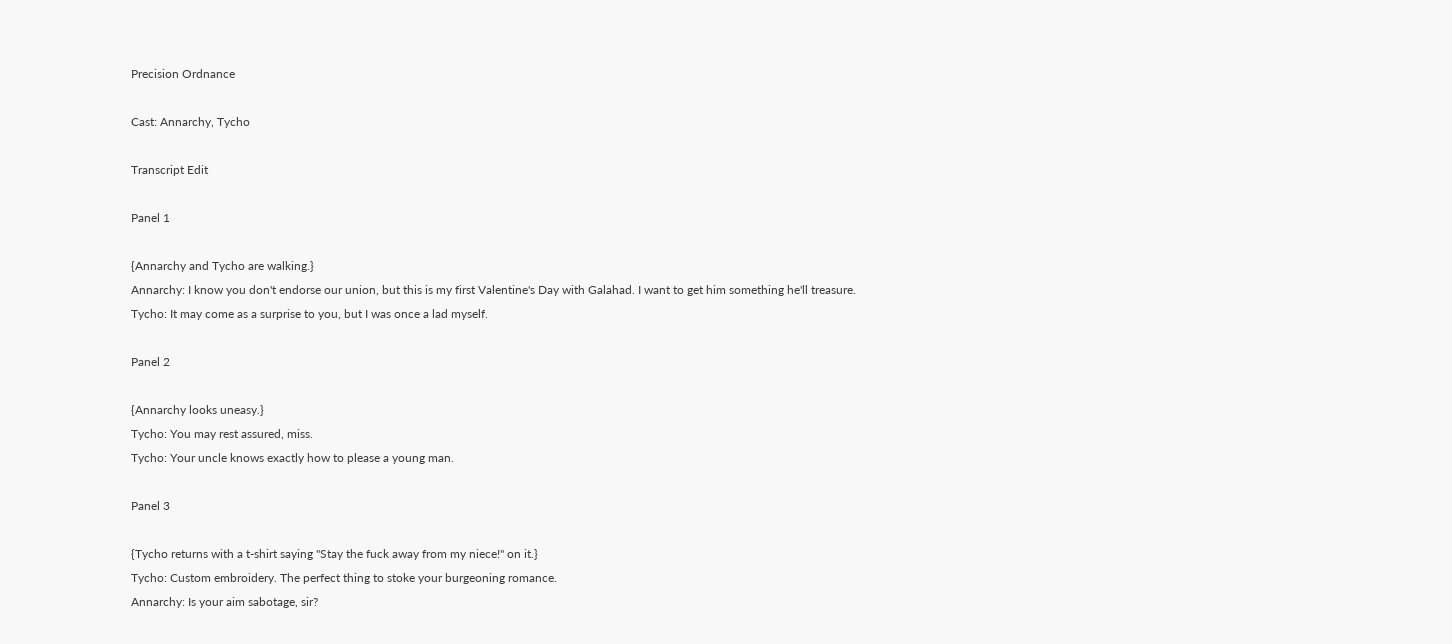Precision Ordnance

Cast: Annarchy, Tycho

Transcript Edit

Panel 1

{Annarchy and Tycho are walking.}
Annarchy: I know you don't endorse our union, but this is my first Valentine's Day with Galahad. I want to get him something he'll treasure.
Tycho: It may come as a surprise to you, but I was once a lad myself.

Panel 2

{Annarchy looks uneasy.}
Tycho: You may rest assured, miss.
Tycho: Your uncle knows exactly how to please a young man.

Panel 3

{Tycho returns with a t-shirt saying "Stay the fuck away from my niece!" on it.}
Tycho: Custom embroidery. The perfect thing to stoke your burgeoning romance.
Annarchy: Is your aim sabotage, sir?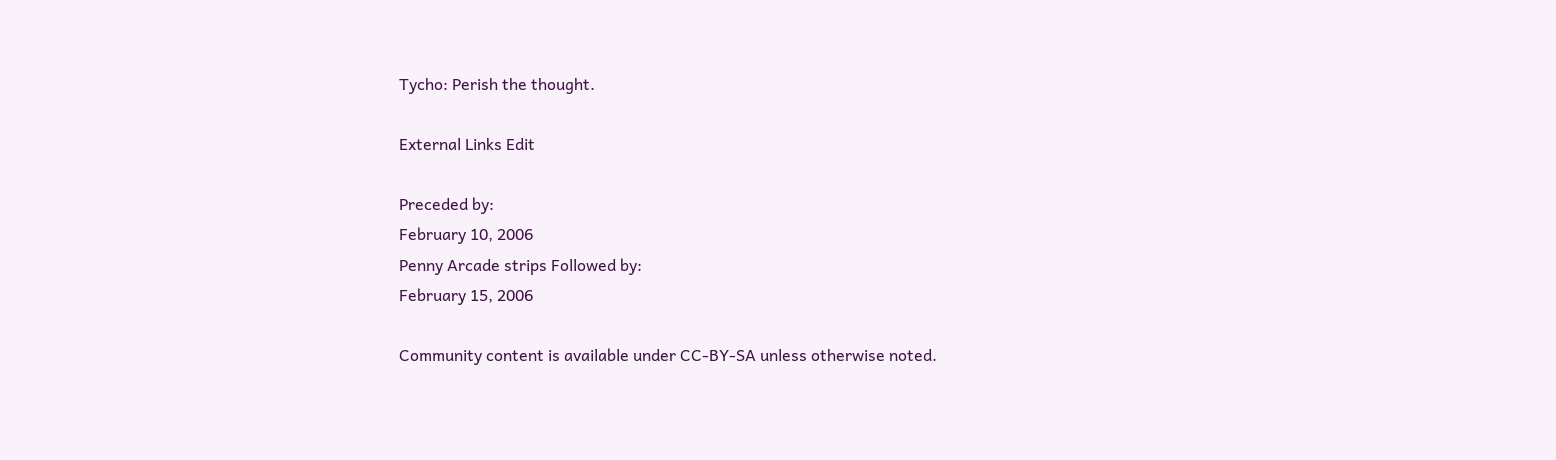Tycho: Perish the thought.

External Links Edit

Preceded by:
February 10, 2006
Penny Arcade strips Followed by:
February 15, 2006

Community content is available under CC-BY-SA unless otherwise noted.